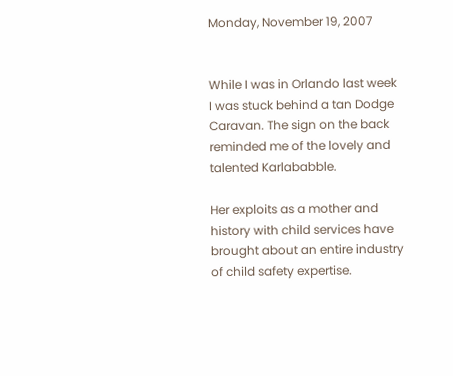Monday, November 19, 2007


While I was in Orlando last week I was stuck behind a tan Dodge Caravan. The sign on the back reminded me of the lovely and talented Karlababble.

Her exploits as a mother and history with child services have brought about an entire industry of child safety expertise.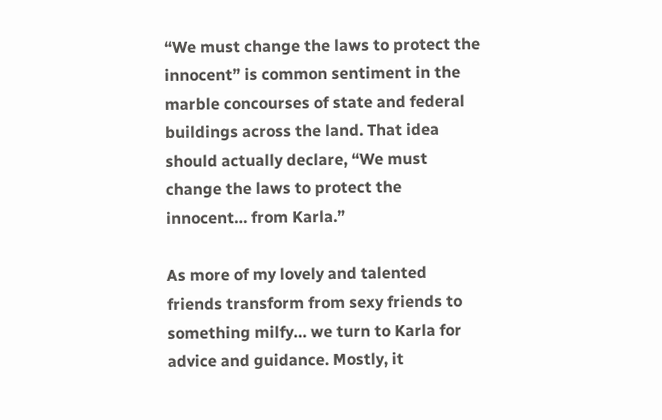“We must change the laws to protect the innocent” is common sentiment in the marble concourses of state and federal buildings across the land. That idea should actually declare, “We must change the laws to protect the innocent… from Karla.”

As more of my lovely and talented friends transform from sexy friends to something milfy… we turn to Karla for advice and guidance. Mostly, it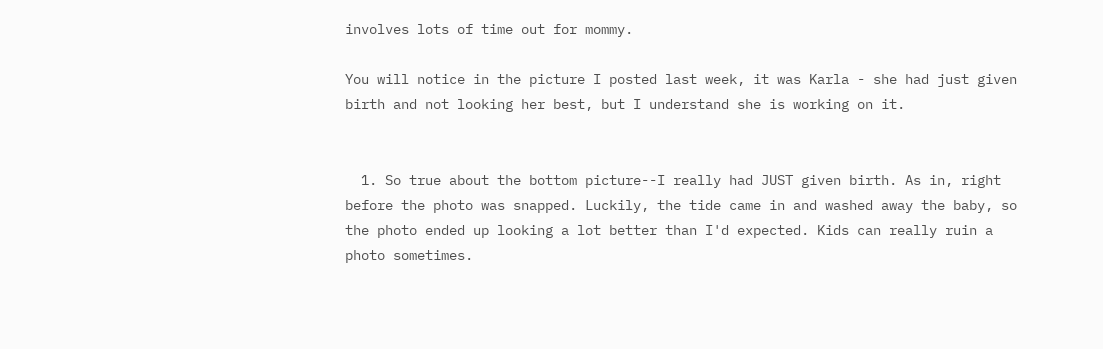involves lots of time out for mommy.

You will notice in the picture I posted last week, it was Karla - she had just given birth and not looking her best, but I understand she is working on it.


  1. So true about the bottom picture--I really had JUST given birth. As in, right before the photo was snapped. Luckily, the tide came in and washed away the baby, so the photo ended up looking a lot better than I'd expected. Kids can really ruin a photo sometimes.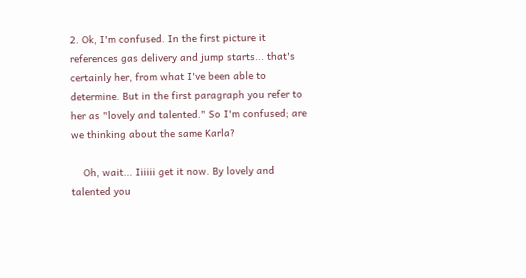2. Ok, I'm confused. In the first picture it references gas delivery and jump starts... that's certainly her, from what I've been able to determine. But in the first paragraph you refer to her as "lovely and talented." So I'm confused; are we thinking about the same Karla?

    Oh, wait... Iiiiii get it now. By lovely and talented you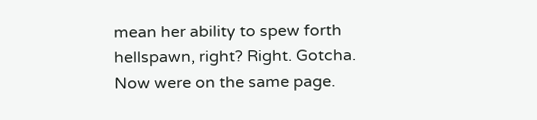mean her ability to spew forth hellspawn, right? Right. Gotcha. Now were on the same page.